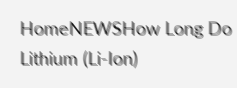HomeNEWSHow Long Do Lithium (Li-Ion)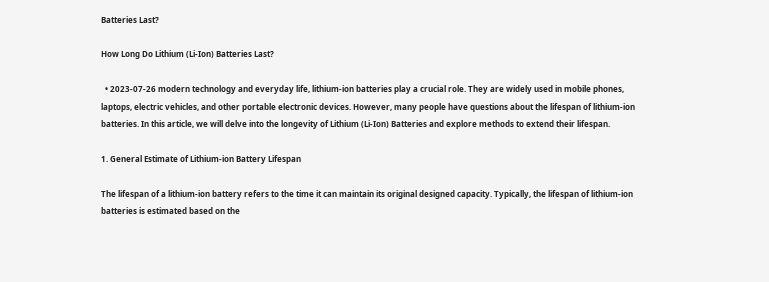Batteries Last?

How Long Do Lithium (Li-Ion) Batteries Last?

  • 2023-07-26 modern technology and everyday life, lithium-ion batteries play a crucial role. They are widely used in mobile phones, laptops, electric vehicles, and other portable electronic devices. However, many people have questions about the lifespan of lithium-ion batteries. In this article, we will delve into the longevity of Lithium (Li-Ion) Batteries and explore methods to extend their lifespan.

1. General Estimate of Lithium-ion Battery Lifespan

The lifespan of a lithium-ion battery refers to the time it can maintain its original designed capacity. Typically, the lifespan of lithium-ion batteries is estimated based on the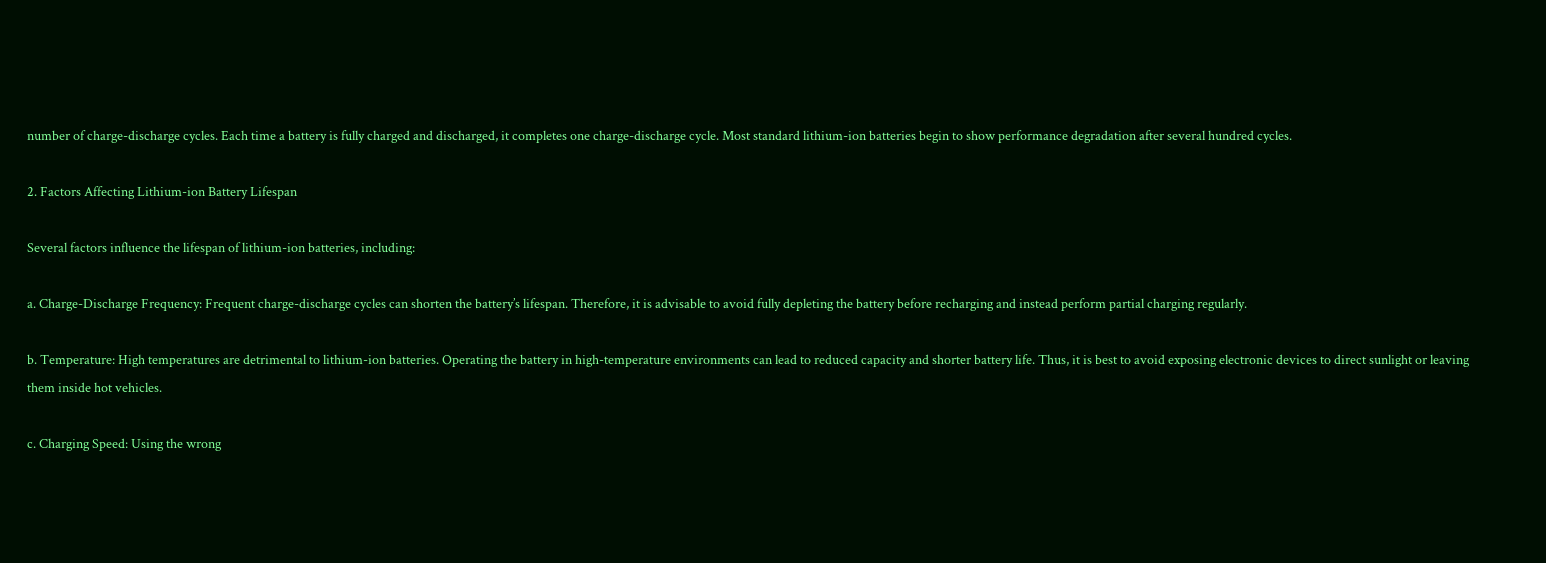number of charge-discharge cycles. Each time a battery is fully charged and discharged, it completes one charge-discharge cycle. Most standard lithium-ion batteries begin to show performance degradation after several hundred cycles.

2. Factors Affecting Lithium-ion Battery Lifespan

Several factors influence the lifespan of lithium-ion batteries, including:

a. Charge-Discharge Frequency: Frequent charge-discharge cycles can shorten the battery’s lifespan. Therefore, it is advisable to avoid fully depleting the battery before recharging and instead perform partial charging regularly.

b. Temperature: High temperatures are detrimental to lithium-ion batteries. Operating the battery in high-temperature environments can lead to reduced capacity and shorter battery life. Thus, it is best to avoid exposing electronic devices to direct sunlight or leaving them inside hot vehicles.

c. Charging Speed: Using the wrong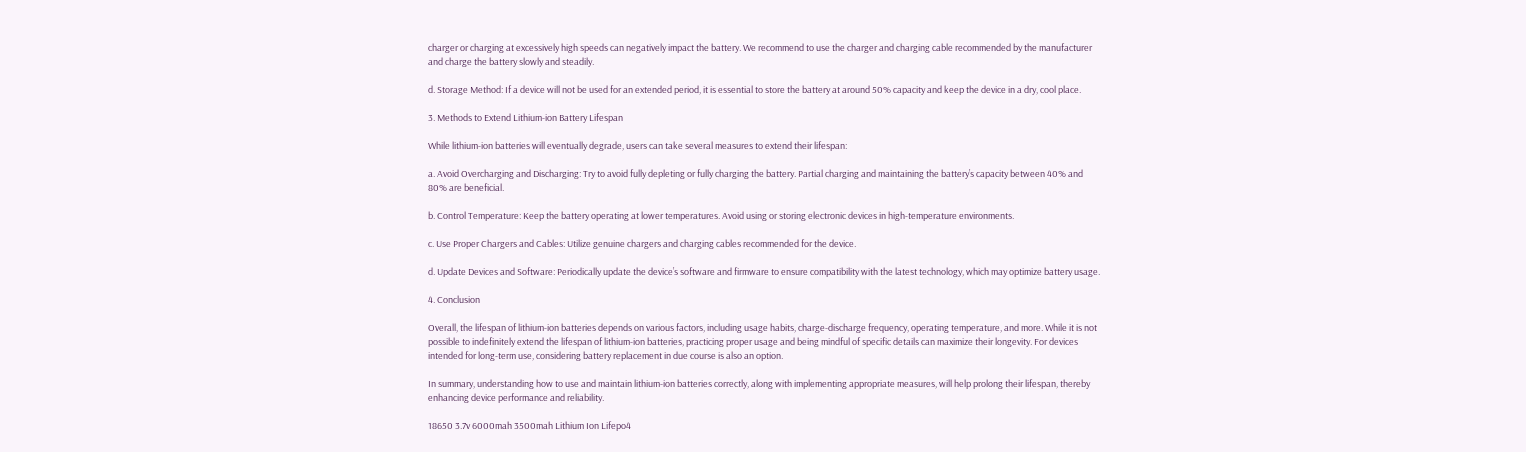charger or charging at excessively high speeds can negatively impact the battery. We recommend to use the charger and charging cable recommended by the manufacturer and charge the battery slowly and steadily.

d. Storage Method: If a device will not be used for an extended period, it is essential to store the battery at around 50% capacity and keep the device in a dry, cool place.

3. Methods to Extend Lithium-ion Battery Lifespan

While lithium-ion batteries will eventually degrade, users can take several measures to extend their lifespan:

a. Avoid Overcharging and Discharging: Try to avoid fully depleting or fully charging the battery. Partial charging and maintaining the battery’s capacity between 40% and 80% are beneficial.

b. Control Temperature: Keep the battery operating at lower temperatures. Avoid using or storing electronic devices in high-temperature environments.

c. Use Proper Chargers and Cables: Utilize genuine chargers and charging cables recommended for the device.

d. Update Devices and Software: Periodically update the device’s software and firmware to ensure compatibility with the latest technology, which may optimize battery usage.

4. Conclusion

Overall, the lifespan of lithium-ion batteries depends on various factors, including usage habits, charge-discharge frequency, operating temperature, and more. While it is not possible to indefinitely extend the lifespan of lithium-ion batteries, practicing proper usage and being mindful of specific details can maximize their longevity. For devices intended for long-term use, considering battery replacement in due course is also an option.

In summary, understanding how to use and maintain lithium-ion batteries correctly, along with implementing appropriate measures, will help prolong their lifespan, thereby enhancing device performance and reliability.

18650 3.7v 6000mah 3500mah Lithium Ion Lifepo4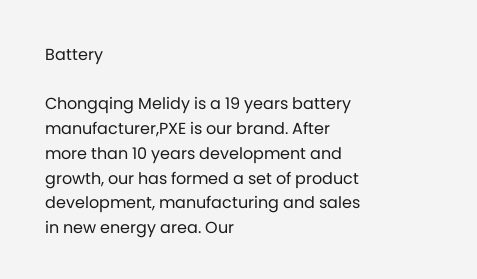Battery

Chongqing Melidy is a 19 years battery manufacturer,PXE is our brand. After more than 10 years development and growth, our has formed a set of product development, manufacturing and sales in new energy area. Our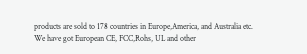products are sold to 178 countries in Europe,America, and Australia etc. We have got European CE, FCC,Rohs, UL and other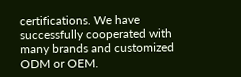certifications. We have successfully cooperated with many brands and customized ODM or OEM.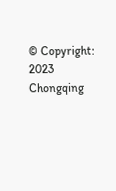© Copyright: 2023 Chongqing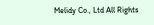Melidy Co., Ltd All Rights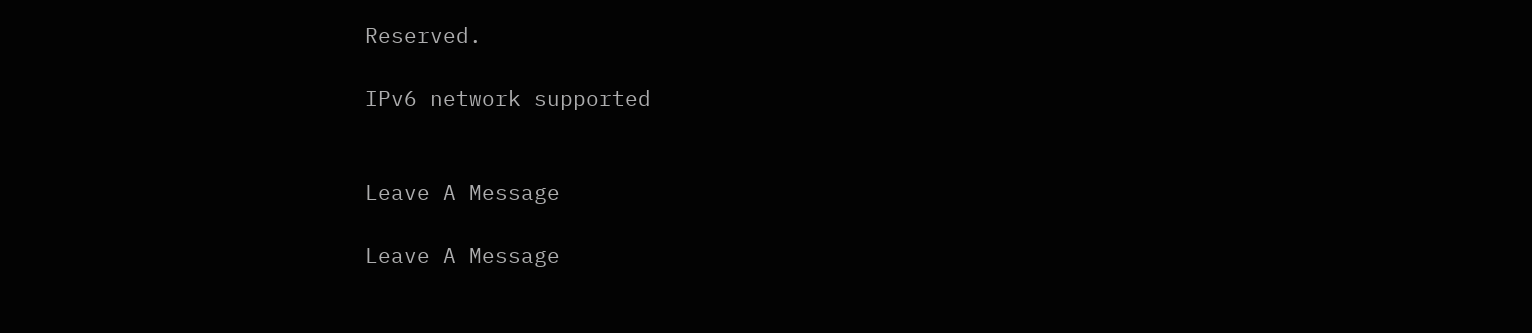Reserved.

IPv6 network supported


Leave A Message

Leave A Message